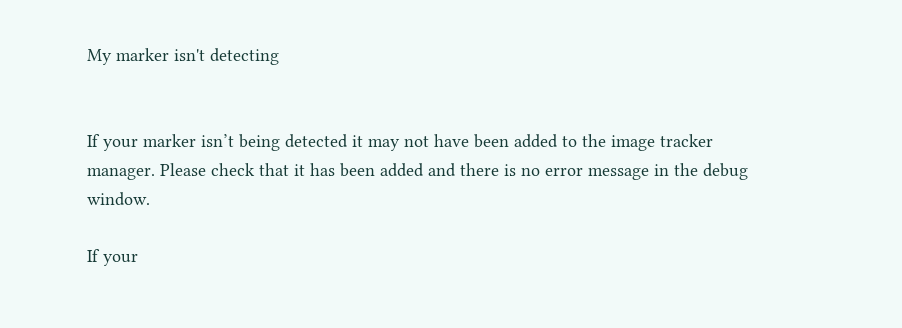My marker isn't detecting


If your marker isn’t being detected it may not have been added to the image tracker manager. Please check that it has been added and there is no error message in the debug window.

If your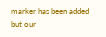marker has been added but our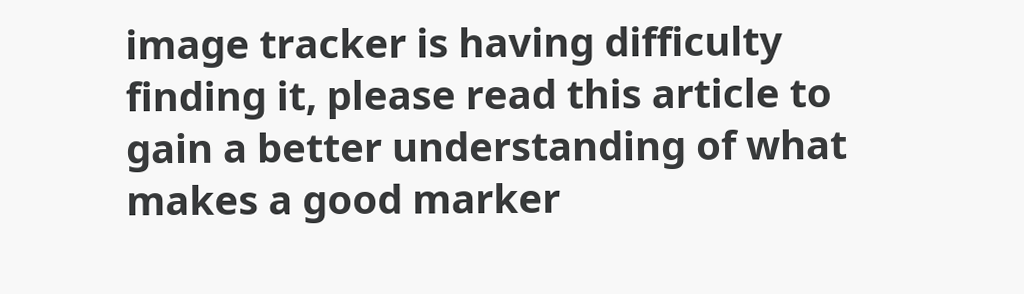image tracker is having difficulty finding it, please read this article to gain a better understanding of what makes a good marker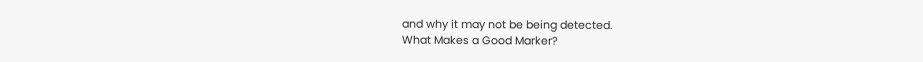and why it may not be being detected.
What Makes a Good Marker?